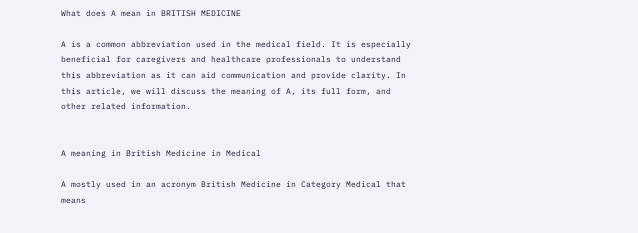What does A mean in BRITISH MEDICINE

A is a common abbreviation used in the medical field. It is especially beneficial for caregivers and healthcare professionals to understand this abbreviation as it can aid communication and provide clarity. In this article, we will discuss the meaning of A, its full form, and other related information.


A meaning in British Medicine in Medical

A mostly used in an acronym British Medicine in Category Medical that means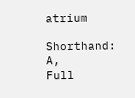atrium

Shorthand: A,
Full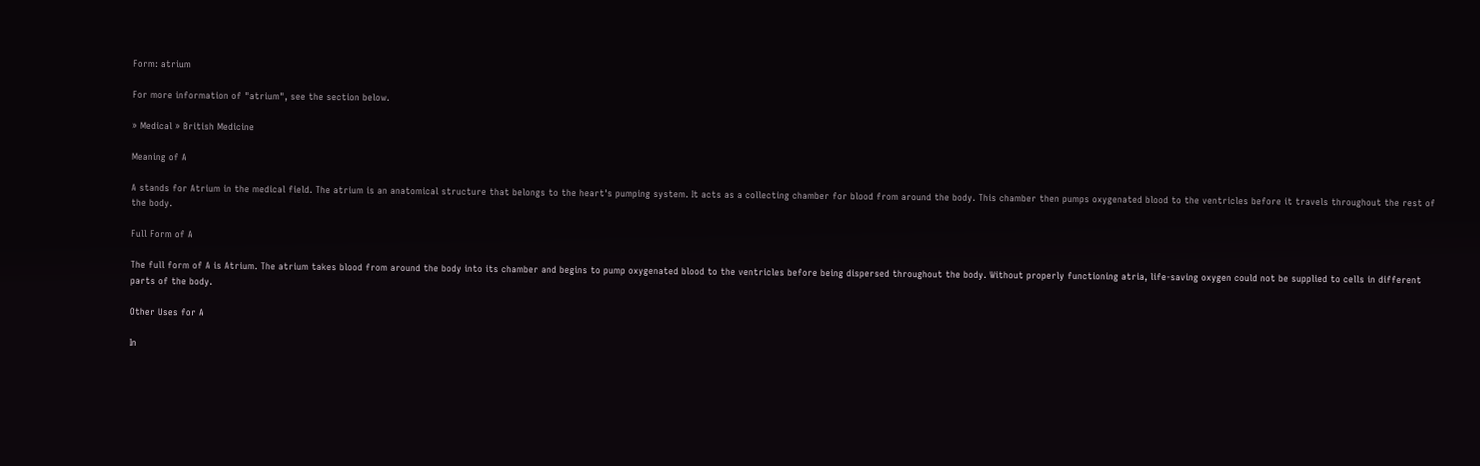Form: atrium

For more information of "atrium", see the section below.

» Medical » British Medicine

Meaning of A

A stands for Atrium in the medical field. The atrium is an anatomical structure that belongs to the heart's pumping system. It acts as a collecting chamber for blood from around the body. This chamber then pumps oxygenated blood to the ventricles before it travels throughout the rest of the body.

Full Form of A

The full form of A is Atrium. The atrium takes blood from around the body into its chamber and begins to pump oxygenated blood to the ventricles before being dispersed throughout the body. Without properly functioning atria, life-saving oxygen could not be supplied to cells in different parts of the body.

Other Uses for A

In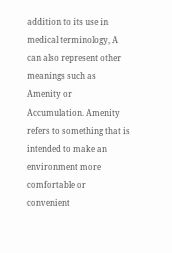addition to its use in medical terminology, A can also represent other meanings such as Amenity or Accumulation. Amenity refers to something that is intended to make an environment more comfortable or convenient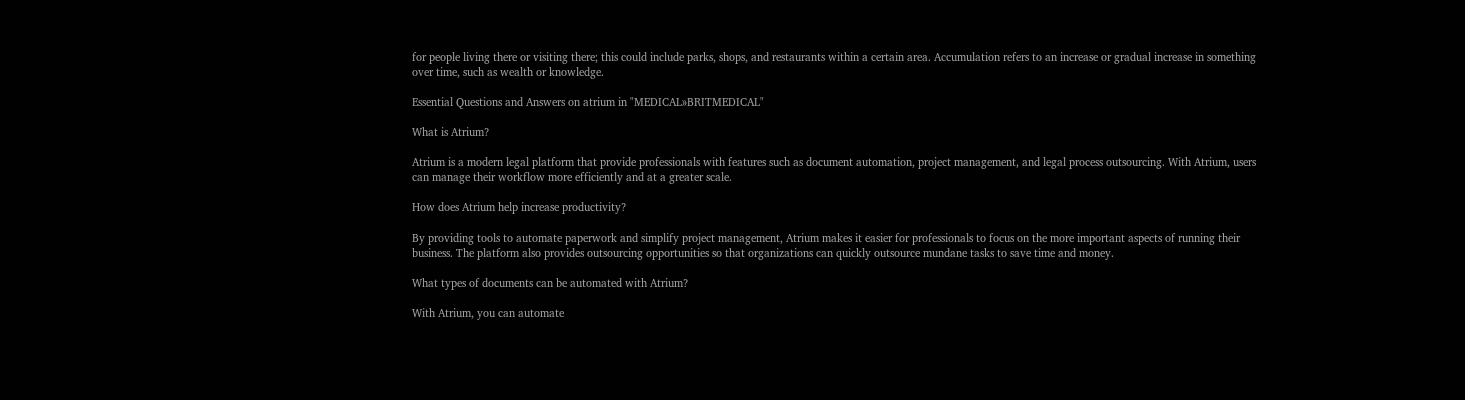for people living there or visiting there; this could include parks, shops, and restaurants within a certain area. Accumulation refers to an increase or gradual increase in something over time, such as wealth or knowledge.

Essential Questions and Answers on atrium in "MEDICAL»BRITMEDICAL"

What is Atrium?

Atrium is a modern legal platform that provide professionals with features such as document automation, project management, and legal process outsourcing. With Atrium, users can manage their workflow more efficiently and at a greater scale.

How does Atrium help increase productivity?

By providing tools to automate paperwork and simplify project management, Atrium makes it easier for professionals to focus on the more important aspects of running their business. The platform also provides outsourcing opportunities so that organizations can quickly outsource mundane tasks to save time and money.

What types of documents can be automated with Atrium?

With Atrium, you can automate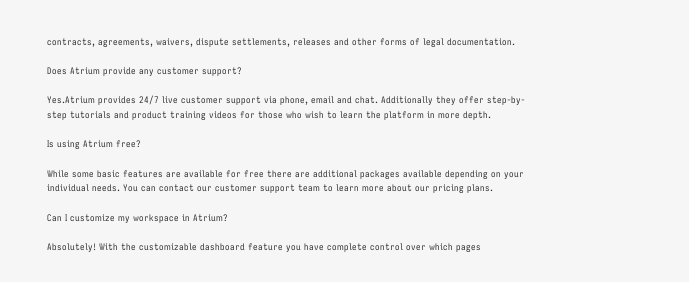contracts, agreements, waivers, dispute settlements, releases and other forms of legal documentation.

Does Atrium provide any customer support?

Yes.Atrium provides 24/7 live customer support via phone, email and chat. Additionally they offer step-by-step tutorials and product training videos for those who wish to learn the platform in more depth.

Is using Atrium free?

While some basic features are available for free there are additional packages available depending on your individual needs. You can contact our customer support team to learn more about our pricing plans.

Can I customize my workspace in Atrium?

Absolutely! With the customizable dashboard feature you have complete control over which pages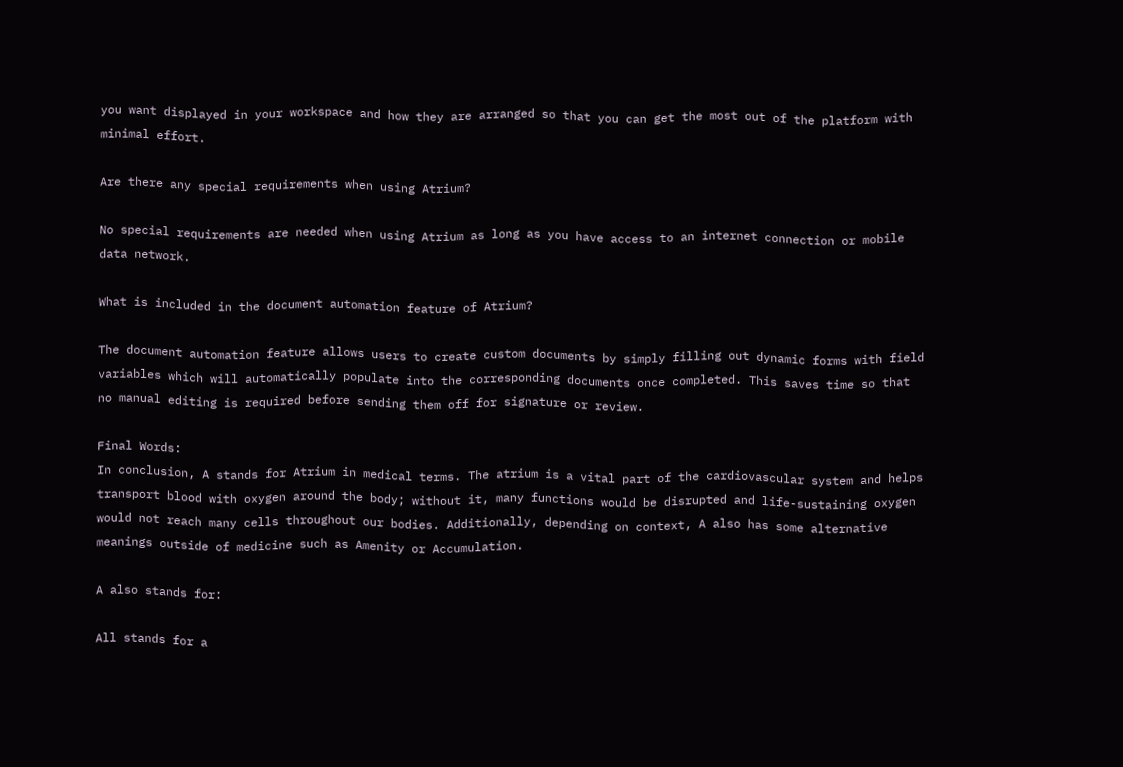you want displayed in your workspace and how they are arranged so that you can get the most out of the platform with minimal effort.

Are there any special requirements when using Atrium?

No special requirements are needed when using Atrium as long as you have access to an internet connection or mobile data network.

What is included in the document automation feature of Atrium?

The document automation feature allows users to create custom documents by simply filling out dynamic forms with field variables which will automatically populate into the corresponding documents once completed. This saves time so that no manual editing is required before sending them off for signature or review.

Final Words:
In conclusion, A stands for Atrium in medical terms. The atrium is a vital part of the cardiovascular system and helps transport blood with oxygen around the body; without it, many functions would be disrupted and life-sustaining oxygen would not reach many cells throughout our bodies. Additionally, depending on context, A also has some alternative meanings outside of medicine such as Amenity or Accumulation.

A also stands for:

All stands for a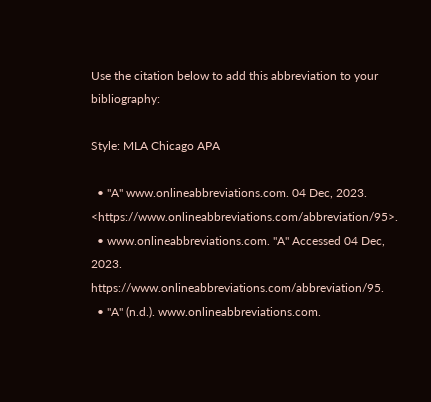Use the citation below to add this abbreviation to your bibliography:

Style: MLA Chicago APA

  • "A" www.onlineabbreviations.com. 04 Dec, 2023. <https://www.onlineabbreviations.com/abbreviation/95>.
  • www.onlineabbreviations.com. "A" Accessed 04 Dec, 2023. https://www.onlineabbreviations.com/abbreviation/95.
  • "A" (n.d.). www.onlineabbreviations.com.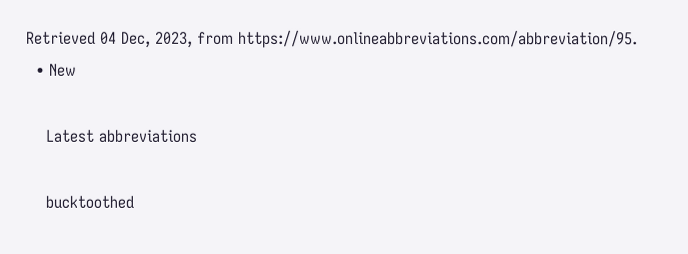Retrieved 04 Dec, 2023, from https://www.onlineabbreviations.com/abbreviation/95.
  • New

    Latest abbreviations

    bucktoothed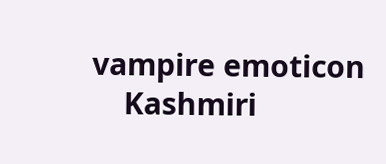vampire emoticon
    Kashmiri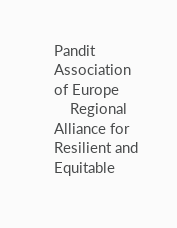Pandit Association of Europe
    Regional Alliance for Resilient and Equitable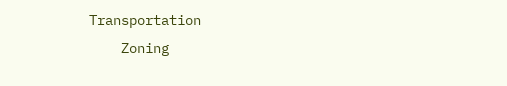Transportation
    Zoning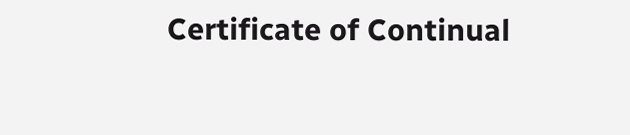Certificate of Continual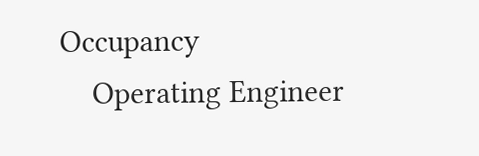Occupancy
    Operating Engineer